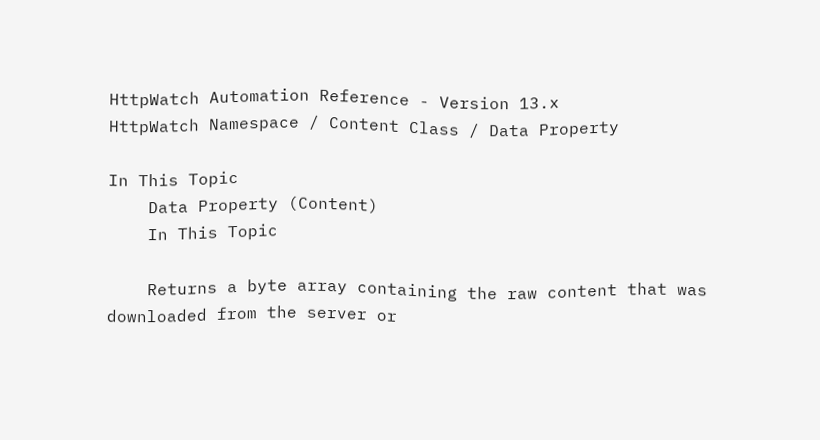HttpWatch Automation Reference - Version 13.x
HttpWatch Namespace / Content Class / Data Property

In This Topic
    Data Property (Content)
    In This Topic

    Returns a byte array containing the raw content that was downloaded from the server or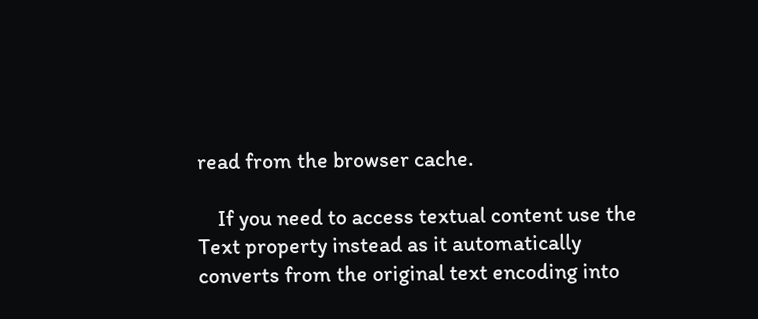read from the browser cache.

    If you need to access textual content use the Text property instead as it automatically converts from the original text encoding into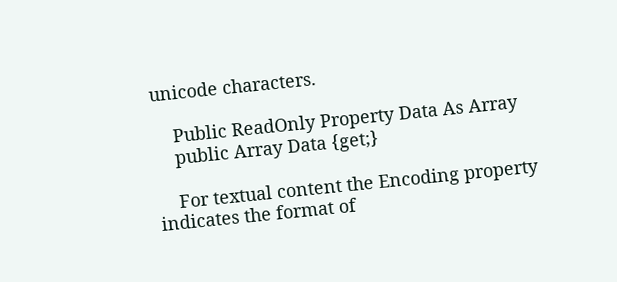unicode characters.

    Public ReadOnly Property Data As Array
    public Array Data {get;}

    For textual content the Encoding property indicates the format of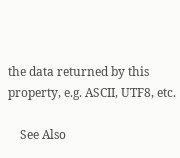the data returned by this property, e.g. ASCII, UTF8, etc.

    See Also